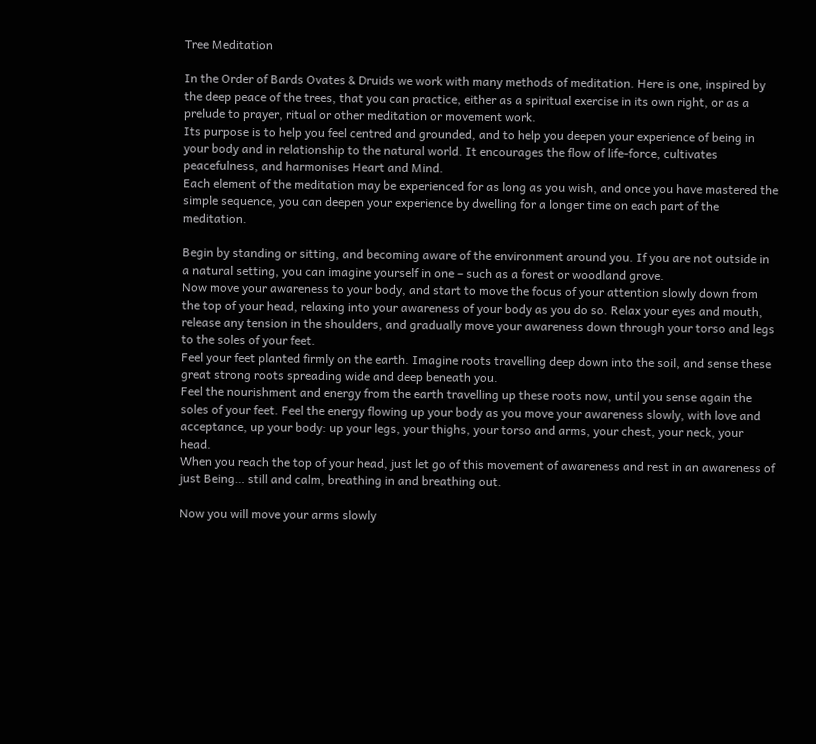Tree Meditation

In the Order of Bards Ovates & Druids we work with many methods of meditation. Here is one, inspired by the deep peace of the trees, that you can practice, either as a spiritual exercise in its own right, or as a prelude to prayer, ritual or other meditation or movement work.
Its purpose is to help you feel centred and grounded, and to help you deepen your experience of being in your body and in relationship to the natural world. It encourages the flow of life-force, cultivates peacefulness, and harmonises Heart and Mind.
Each element of the meditation may be experienced for as long as you wish, and once you have mastered the simple sequence, you can deepen your experience by dwelling for a longer time on each part of the meditation.

Begin by standing or sitting, and becoming aware of the environment around you. If you are not outside in a natural setting, you can imagine yourself in one – such as a forest or woodland grove.
Now move your awareness to your body, and start to move the focus of your attention slowly down from the top of your head, relaxing into your awareness of your body as you do so. Relax your eyes and mouth, release any tension in the shoulders, and gradually move your awareness down through your torso and legs to the soles of your feet.
Feel your feet planted firmly on the earth. Imagine roots travelling deep down into the soil, and sense these great strong roots spreading wide and deep beneath you.
Feel the nourishment and energy from the earth travelling up these roots now, until you sense again the soles of your feet. Feel the energy flowing up your body as you move your awareness slowly, with love and acceptance, up your body: up your legs, your thighs, your torso and arms, your chest, your neck, your head.
When you reach the top of your head, just let go of this movement of awareness and rest in an awareness of just Being… still and calm, breathing in and breathing out.

Now you will move your arms slowly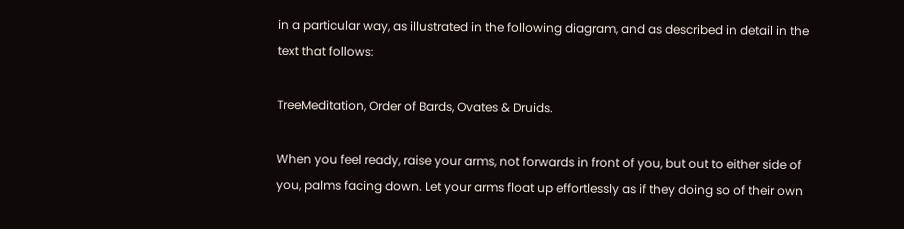in a particular way, as illustrated in the following diagram, and as described in detail in the text that follows:

TreeMeditation, Order of Bards, Ovates & Druids.

When you feel ready, raise your arms, not forwards in front of you, but out to either side of you, palms facing down. Let your arms float up effortlessly as if they doing so of their own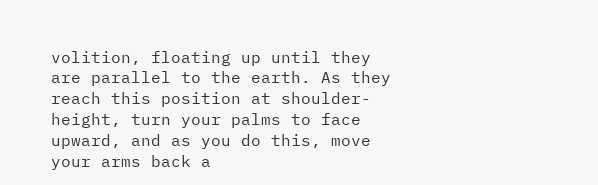volition, floating up until they are parallel to the earth. As they reach this position at shoulder-height, turn your palms to face upward, and as you do this, move your arms back a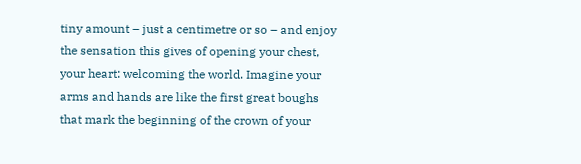tiny amount – just a centimetre or so – and enjoy the sensation this gives of opening your chest, your heart: welcoming the world. Imagine your arms and hands are like the first great boughs that mark the beginning of the crown of your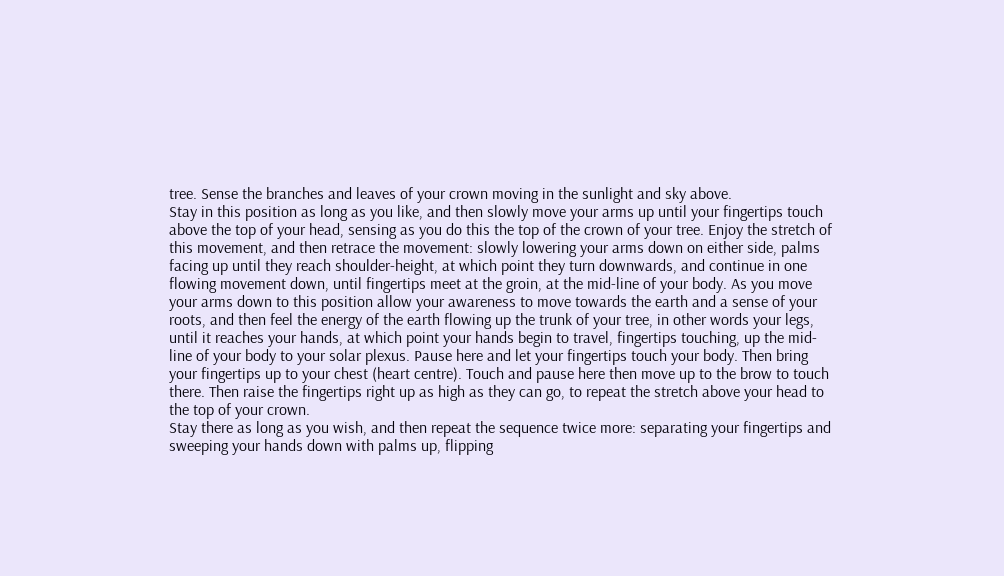tree. Sense the branches and leaves of your crown moving in the sunlight and sky above.
Stay in this position as long as you like, and then slowly move your arms up until your fingertips touch above the top of your head, sensing as you do this the top of the crown of your tree. Enjoy the stretch of this movement, and then retrace the movement: slowly lowering your arms down on either side, palms facing up until they reach shoulder-height, at which point they turn downwards, and continue in one flowing movement down, until fingertips meet at the groin, at the mid-line of your body. As you move your arms down to this position allow your awareness to move towards the earth and a sense of your roots, and then feel the energy of the earth flowing up the trunk of your tree, in other words your legs, until it reaches your hands, at which point your hands begin to travel, fingertips touching, up the mid-line of your body to your solar plexus. Pause here and let your fingertips touch your body. Then bring your fingertips up to your chest (heart centre). Touch and pause here then move up to the brow to touch there. Then raise the fingertips right up as high as they can go, to repeat the stretch above your head to the top of your crown.
Stay there as long as you wish, and then repeat the sequence twice more: separating your fingertips and sweeping your hands down with palms up, flipping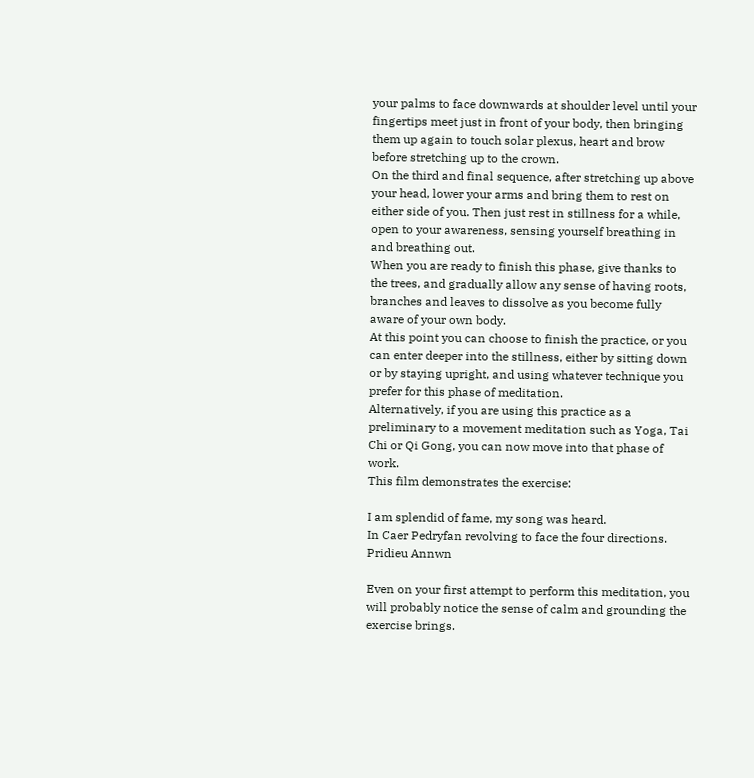your palms to face downwards at shoulder level until your fingertips meet just in front of your body, then bringing them up again to touch solar plexus, heart and brow before stretching up to the crown.
On the third and final sequence, after stretching up above your head, lower your arms and bring them to rest on either side of you. Then just rest in stillness for a while, open to your awareness, sensing yourself breathing in and breathing out.
When you are ready to finish this phase, give thanks to the trees, and gradually allow any sense of having roots, branches and leaves to dissolve as you become fully aware of your own body.
At this point you can choose to finish the practice, or you can enter deeper into the stillness, either by sitting down or by staying upright, and using whatever technique you prefer for this phase of meditation.
Alternatively, if you are using this practice as a preliminary to a movement meditation such as Yoga, Tai Chi or Qi Gong, you can now move into that phase of work.
This film demonstrates the exercise:

I am splendid of fame, my song was heard.
In Caer Pedryfan revolving to face the four directions.
Pridieu Annwn

Even on your first attempt to perform this meditation, you will probably notice the sense of calm and grounding the exercise brings.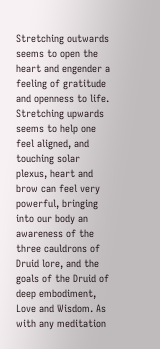Stretching outwards seems to open the heart and engender a feeling of gratitude and openness to life. Stretching upwards seems to help one feel aligned, and touching solar plexus, heart and brow can feel very powerful, bringing into our body an awareness of the three cauldrons of Druid lore, and the goals of the Druid of deep embodiment, Love and Wisdom. As with any meditation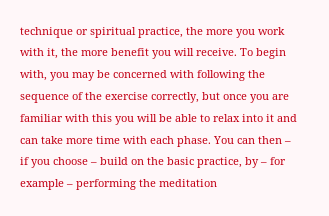technique or spiritual practice, the more you work with it, the more benefit you will receive. To begin with, you may be concerned with following the sequence of the exercise correctly, but once you are familiar with this you will be able to relax into it and can take more time with each phase. You can then – if you choose – build on the basic practice, by – for example – performing the meditation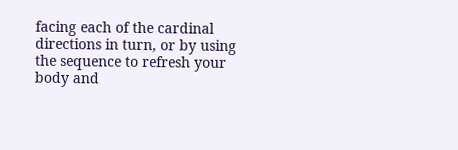facing each of the cardinal directions in turn, or by using the sequence to refresh your body and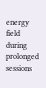energy field during prolonged sessions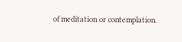of meditation or contemplation.